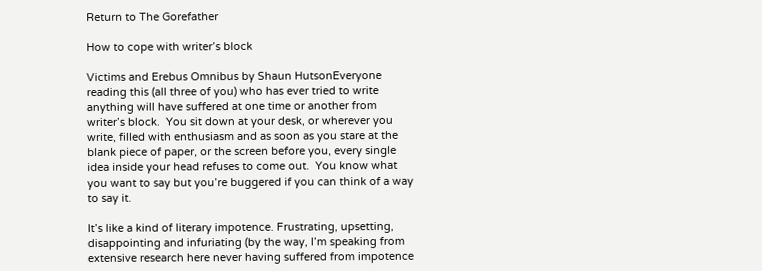Return to The Gorefather

How to cope with writer’s block

Victims and Erebus Omnibus by Shaun HutsonEveryone reading this (all three of you) who has ever tried to write anything will have suffered at one time or another from writer’s block.  You sit down at your desk, or wherever you write, filled with enthusiasm and as soon as you stare at the blank piece of paper, or the screen before you, every single idea inside your head refuses to come out.  You know what you want to say but you’re buggered if you can think of a way to say it.

It’s like a kind of literary impotence. Frustrating, upsetting, disappointing and infuriating (by the way, I’m speaking from extensive research here never having suffered from impotence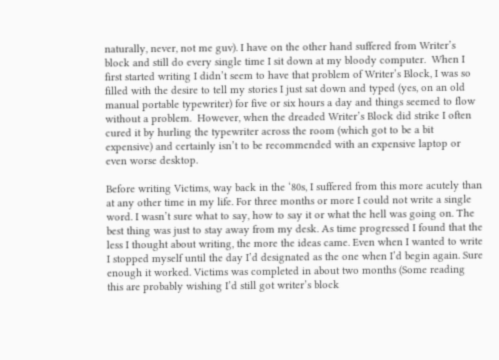naturally, never, not me guv). I have on the other hand suffered from Writer’s block and still do every single time I sit down at my bloody computer.  When I first started writing I didn’t seem to have that problem of Writer’s Block, I was so filled with the desire to tell my stories I just sat down and typed (yes, on an old manual portable typewriter) for five or six hours a day and things seemed to flow without a problem.  However, when the dreaded Writer’s Block did strike I often cured it by hurling the typewriter across the room (which got to be a bit expensive) and certainly isn’t to be recommended with an expensive laptop or even worse desktop.

Before writing Victims, way back in the ‘80s, I suffered from this more acutely than at any other time in my life. For three months or more I could not write a single word. I wasn’t sure what to say, how to say it or what the hell was going on. The best thing was just to stay away from my desk. As time progressed I found that the less I thought about writing, the more the ideas came. Even when I wanted to write I stopped myself until the day I’d designated as the one when I’d begin again. Sure enough it worked. Victims was completed in about two months (Some reading this are probably wishing I’d still got writer’s block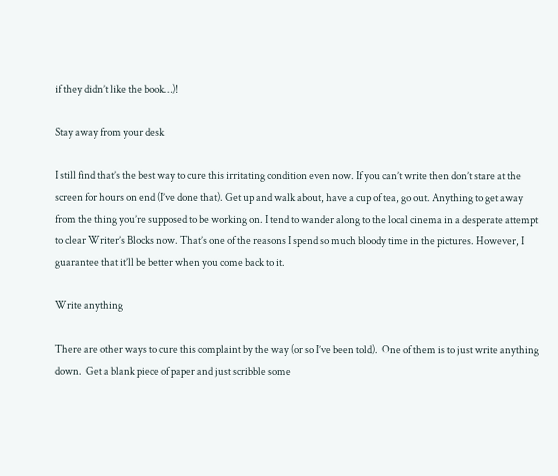if they didn’t like the book…)!

Stay away from your desk

I still find that’s the best way to cure this irritating condition even now. If you can’t write then don’t stare at the screen for hours on end (I’ve done that). Get up and walk about, have a cup of tea, go out. Anything to get away from the thing you’re supposed to be working on. I tend to wander along to the local cinema in a desperate attempt to clear Writer’s Blocks now. That’s one of the reasons I spend so much bloody time in the pictures. However, I guarantee that it’ll be better when you come back to it.

Write anything

There are other ways to cure this complaint by the way (or so I’ve been told).  One of them is to just write anything down.  Get a blank piece of paper and just scribble some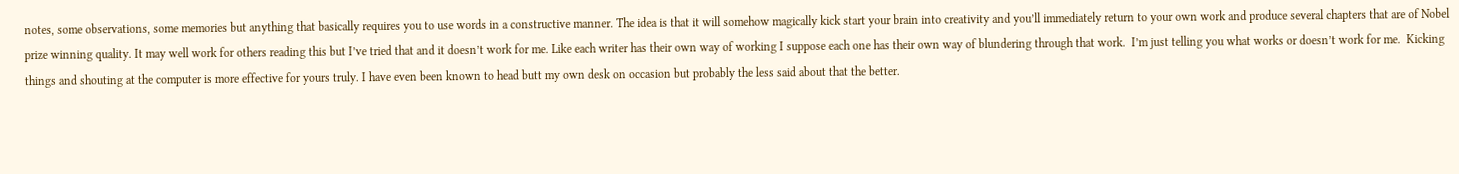notes, some observations, some memories but anything that basically requires you to use words in a constructive manner. The idea is that it will somehow magically kick start your brain into creativity and you’ll immediately return to your own work and produce several chapters that are of Nobel prize winning quality. It may well work for others reading this but I’ve tried that and it doesn’t work for me. Like each writer has their own way of working I suppose each one has their own way of blundering through that work.  I’m just telling you what works or doesn’t work for me.  Kicking things and shouting at the computer is more effective for yours truly. I have even been known to head butt my own desk on occasion but probably the less said about that the better.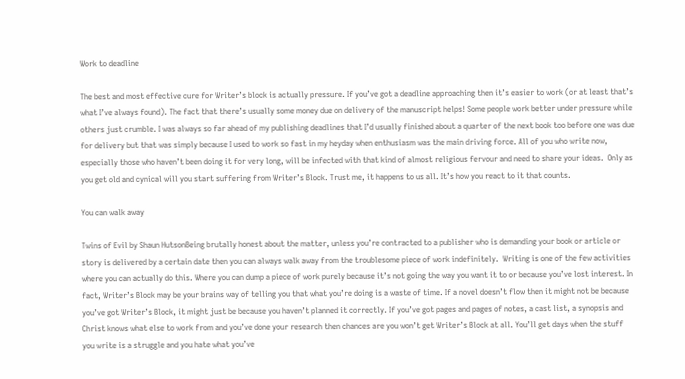Work to deadline

The best and most effective cure for Writer’s block is actually pressure. If you’ve got a deadline approaching then it’s easier to work (or at least that’s what I’ve always found). The fact that there’s usually some money due on delivery of the manuscript helps! Some people work better under pressure while others just crumble. I was always so far ahead of my publishing deadlines that I’d usually finished about a quarter of the next book too before one was due for delivery but that was simply because I used to work so fast in my heyday when enthusiasm was the main driving force. All of you who write now, especially those who haven’t been doing it for very long, will be infected with that kind of almost religious fervour and need to share your ideas.  Only as you get old and cynical will you start suffering from Writer’s Block. Trust me, it happens to us all. It’s how you react to it that counts.

You can walk away

Twins of Evil by Shaun HutsonBeing brutally honest about the matter, unless you’re contracted to a publisher who is demanding your book or article or story is delivered by a certain date then you can always walk away from the troublesome piece of work indefinitely.  Writing is one of the few activities where you can actually do this. Where you can dump a piece of work purely because it’s not going the way you want it to or because you’ve lost interest. In fact, Writer’s Block may be your brains way of telling you that what you’re doing is a waste of time. If a novel doesn’t flow then it might not be because you’ve got Writer’s Block, it might just be because you haven’t planned it correctly. If you’ve got pages and pages of notes, a cast list, a synopsis and Christ knows what else to work from and you’ve done your research then chances are you won’t get Writer’s Block at all. You’ll get days when the stuff you write is a struggle and you hate what you’ve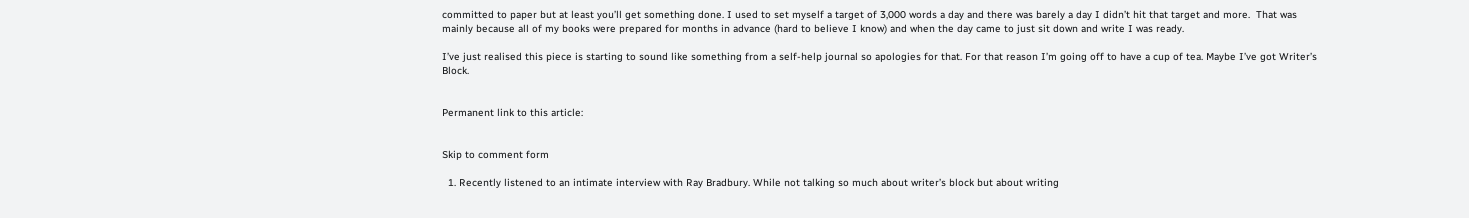committed to paper but at least you’ll get something done. I used to set myself a target of 3,000 words a day and there was barely a day I didn’t hit that target and more.  That was mainly because all of my books were prepared for months in advance (hard to believe I know) and when the day came to just sit down and write I was ready.

I’ve just realised this piece is starting to sound like something from a self-help journal so apologies for that. For that reason I’m going off to have a cup of tea. Maybe I’ve got Writer’s Block.


Permanent link to this article:


Skip to comment form

  1. Recently listened to an intimate interview with Ray Bradbury. While not talking so much about writer’s block but about writing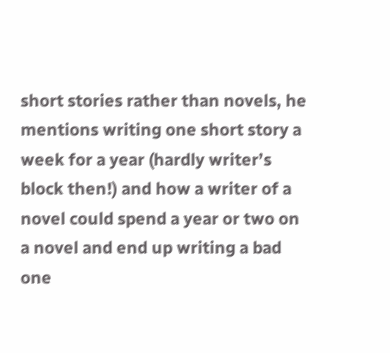short stories rather than novels, he mentions writing one short story a week for a year (hardly writer’s block then!) and how a writer of a novel could spend a year or two on a novel and end up writing a bad one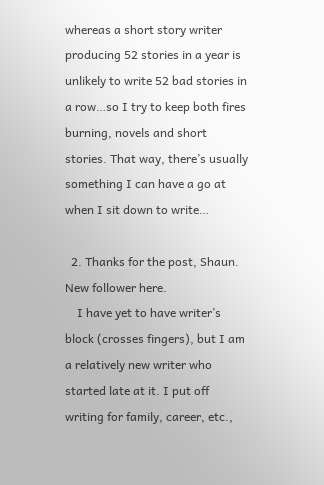whereas a short story writer producing 52 stories in a year is unlikely to write 52 bad stories in a row…so I try to keep both fires burning, novels and short stories. That way, there’s usually something I can have a go at when I sit down to write…

  2. Thanks for the post, Shaun. New follower here.
    I have yet to have writer’s block (crosses fingers), but I am a relatively new writer who started late at it. I put off writing for family, career, etc.,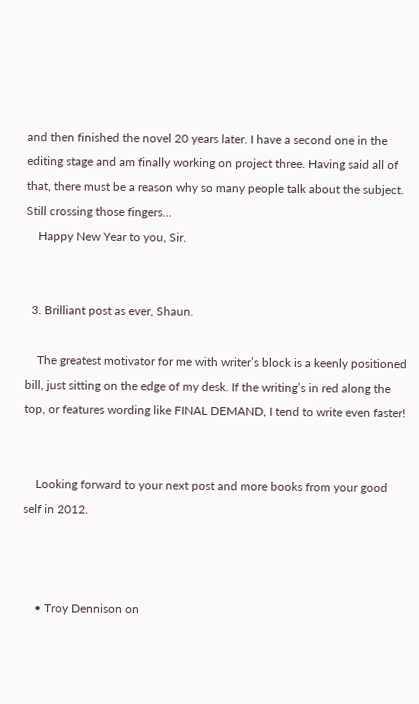and then finished the novel 20 years later. I have a second one in the editing stage and am finally working on project three. Having said all of that, there must be a reason why so many people talk about the subject. Still crossing those fingers…
    Happy New Year to you, Sir.


  3. Brilliant post as ever, Shaun.

    The greatest motivator for me with writer’s block is a keenly positioned bill, just sitting on the edge of my desk. If the writing’s in red along the top, or features wording like FINAL DEMAND, I tend to write even faster!


    Looking forward to your next post and more books from your good self in 2012.



    • Troy Dennison on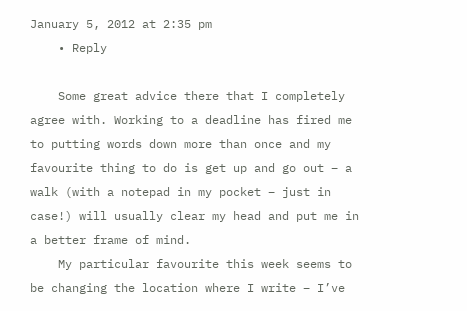January 5, 2012 at 2:35 pm
    • Reply

    Some great advice there that I completely agree with. Working to a deadline has fired me to putting words down more than once and my favourite thing to do is get up and go out – a walk (with a notepad in my pocket – just in case!) will usually clear my head and put me in a better frame of mind.
    My particular favourite this week seems to be changing the location where I write – I’ve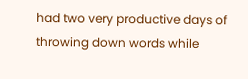had two very productive days of throwing down words while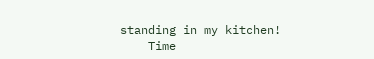standing in my kitchen!
    Time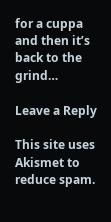for a cuppa and then it’s back to the grind…

Leave a Reply

This site uses Akismet to reduce spam.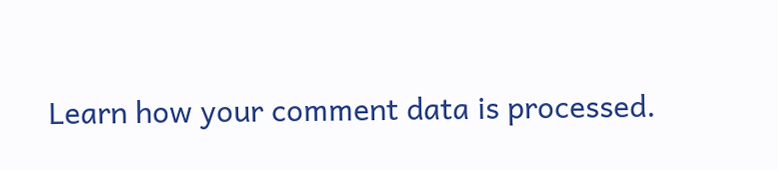Learn how your comment data is processed.